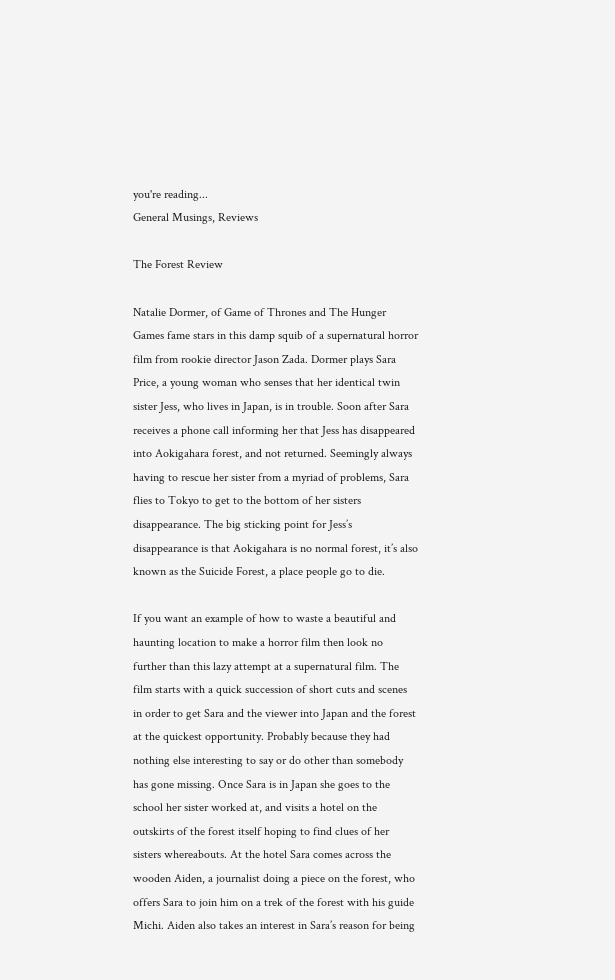you're reading...
General Musings, Reviews

The Forest Review

Natalie Dormer, of Game of Thrones and The Hunger Games fame stars in this damp squib of a supernatural horror film from rookie director Jason Zada. Dormer plays Sara Price, a young woman who senses that her identical twin sister Jess, who lives in Japan, is in trouble. Soon after Sara receives a phone call informing her that Jess has disappeared into Aokigahara forest, and not returned. Seemingly always having to rescue her sister from a myriad of problems, Sara flies to Tokyo to get to the bottom of her sisters disappearance. The big sticking point for Jess’s disappearance is that Aokigahara is no normal forest, it’s also known as the Suicide Forest, a place people go to die.

If you want an example of how to waste a beautiful and haunting location to make a horror film then look no further than this lazy attempt at a supernatural film. The film starts with a quick succession of short cuts and scenes in order to get Sara and the viewer into Japan and the forest at the quickest opportunity. Probably because they had nothing else interesting to say or do other than somebody has gone missing. Once Sara is in Japan she goes to the school her sister worked at, and visits a hotel on the outskirts of the forest itself hoping to find clues of her sisters whereabouts. At the hotel Sara comes across the wooden Aiden, a journalist doing a piece on the forest, who offers Sara to join him on a trek of the forest with his guide Michi. Aiden also takes an interest in Sara’s reason for being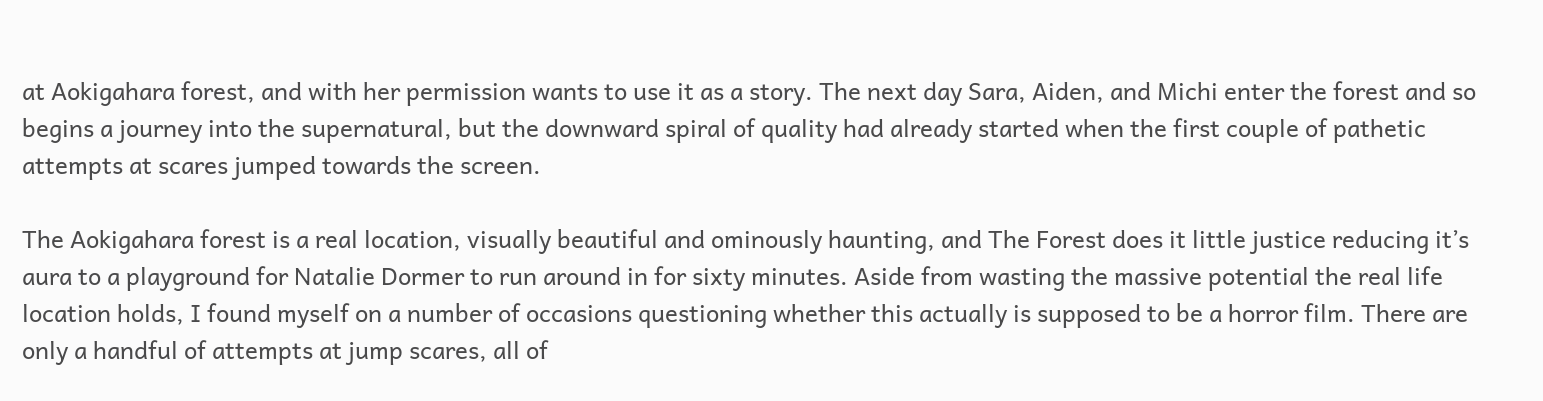at Aokigahara forest, and with her permission wants to use it as a story. The next day Sara, Aiden, and Michi enter the forest and so begins a journey into the supernatural, but the downward spiral of quality had already started when the first couple of pathetic attempts at scares jumped towards the screen.

The Aokigahara forest is a real location, visually beautiful and ominously haunting, and The Forest does it little justice reducing it’s aura to a playground for Natalie Dormer to run around in for sixty minutes. Aside from wasting the massive potential the real life location holds, I found myself on a number of occasions questioning whether this actually is supposed to be a horror film. There are only a handful of attempts at jump scares, all of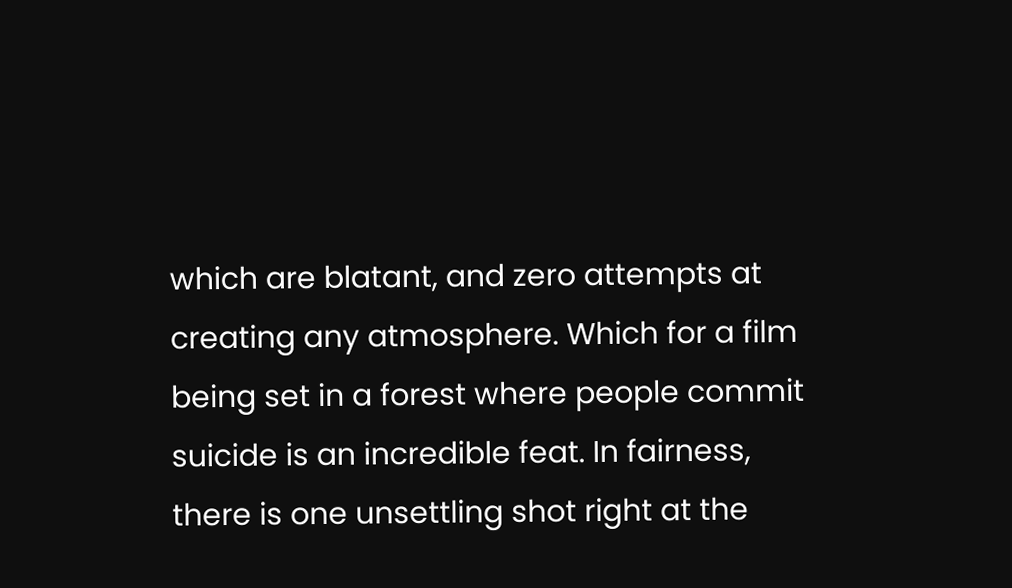which are blatant, and zero attempts at creating any atmosphere. Which for a film being set in a forest where people commit suicide is an incredible feat. In fairness, there is one unsettling shot right at the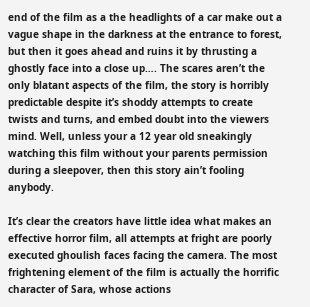end of the film as a the headlights of a car make out a vague shape in the darkness at the entrance to forest, but then it goes ahead and ruins it by thrusting a ghostly face into a close up…. The scares aren’t the only blatant aspects of the film, the story is horribly predictable despite it’s shoddy attempts to create twists and turns, and embed doubt into the viewers mind. Well, unless your a 12 year old sneakingly watching this film without your parents permission during a sleepover, then this story ain’t fooling anybody.

It’s clear the creators have little idea what makes an effective horror film, all attempts at fright are poorly executed ghoulish faces facing the camera. The most frightening element of the film is actually the horrific character of Sara, whose actions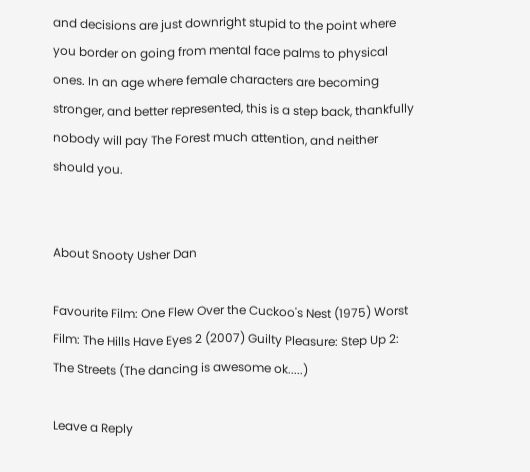and decisions are just downright stupid to the point where you border on going from mental face palms to physical ones. In an age where female characters are becoming stronger, and better represented, this is a step back, thankfully nobody will pay The Forest much attention, and neither should you.


About Snooty Usher Dan

Favourite Film: One Flew Over the Cuckoo's Nest (1975) Worst Film: The Hills Have Eyes 2 (2007) Guilty Pleasure: Step Up 2: The Streets (The dancing is awesome ok.....)

Leave a Reply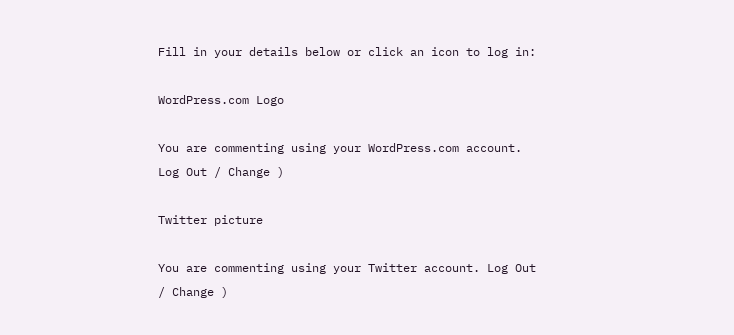Fill in your details below or click an icon to log in:

WordPress.com Logo

You are commenting using your WordPress.com account. Log Out / Change )

Twitter picture

You are commenting using your Twitter account. Log Out / Change )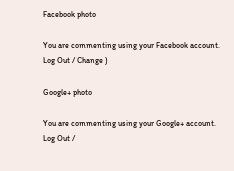Facebook photo

You are commenting using your Facebook account. Log Out / Change )

Google+ photo

You are commenting using your Google+ account. Log Out /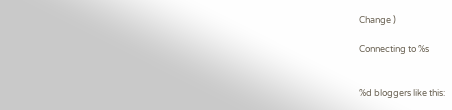Change )

Connecting to %s


%d bloggers like this: